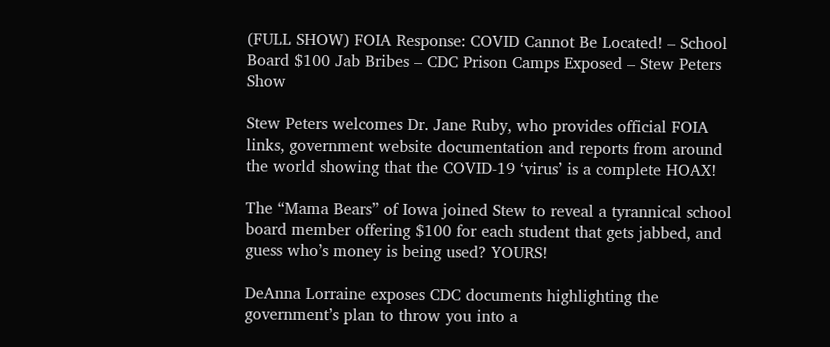(FULL SHOW) FOIA Response: COVID Cannot Be Located! – School Board $100 Jab Bribes – CDC Prison Camps Exposed – Stew Peters Show

Stew Peters welcomes Dr. Jane Ruby, who provides official FOIA links, government website documentation and reports from around the world showing that the COVID-19 ‘virus’ is a complete HOAX!

The “Mama Bears” of Iowa joined Stew to reveal a tyrannical school board member offering $100 for each student that gets jabbed, and guess who’s money is being used? YOURS!

DeAnna Lorraine exposes CDC documents highlighting the government’s plan to throw you into a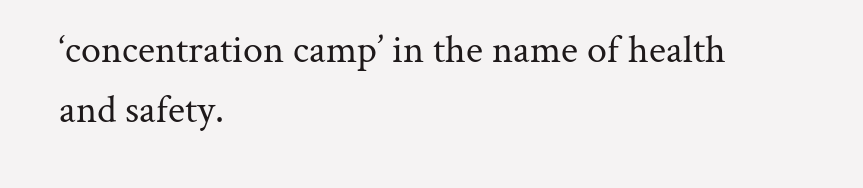‘concentration camp’ in the name of health and safety.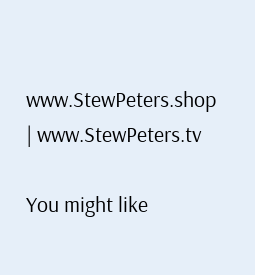www.StewPeters.shop | www.StewPeters.tv

You might like